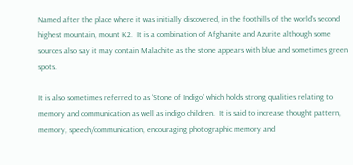Named after the place where it was initially discovered, in the foothills of the world’s second highest mountain, mount K2.  It is a combination of Afghanite and Azurite although some sources also say it may contain Malachite as the stone appears with blue and sometimes green spots.

It is also sometimes referred to as ‘Stone of Indigo’ which holds strong qualities relating to memory and communication as well as indigo children.  It is said to increase thought pattern, memory, speech/communication, encouraging photographic memory and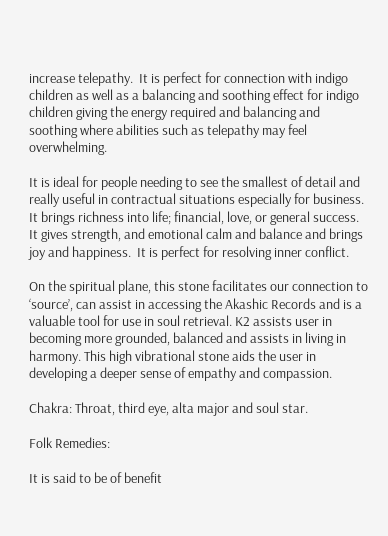increase telepathy.  It is perfect for connection with indigo children as well as a balancing and soothing effect for indigo children giving the energy required and balancing and soothing where abilities such as telepathy may feel overwhelming.

It is ideal for people needing to see the smallest of detail and really useful in contractual situations especially for business.  It brings richness into life; financial, love, or general success.  It gives strength, and emotional calm and balance and brings joy and happiness.  It is perfect for resolving inner conflict.

On the spiritual plane, this stone facilitates our connection to ‘source’, can assist in accessing the Akashic Records and is a valuable tool for use in soul retrieval. K2 assists user in becoming more grounded, balanced and assists in living in harmony. This high vibrational stone aids the user in developing a deeper sense of empathy and compassion.

Chakra: Throat, third eye, alta major and soul star.

Folk Remedies:

It is said to be of benefit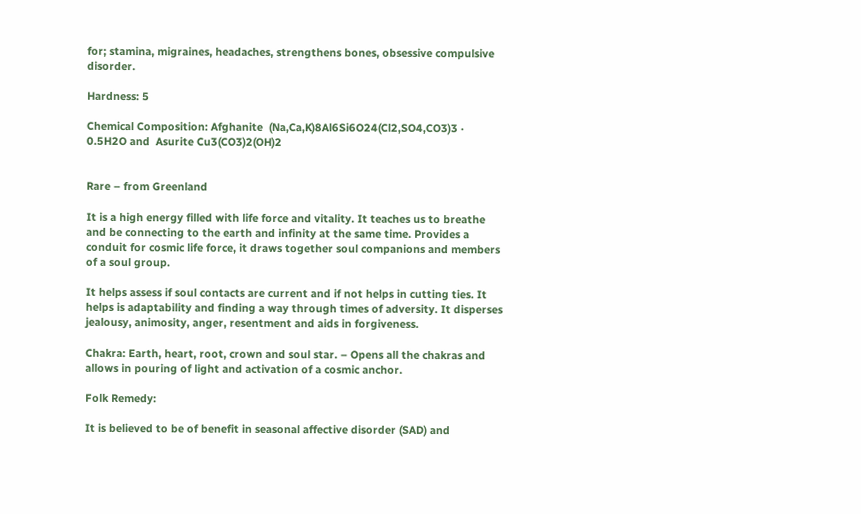for; stamina, migraines, headaches, strengthens bones, obsessive compulsive disorder.

Hardness: 5

Chemical Composition: Afghanite  (Na,Ca,K)8Al6Si6O24(Cl2,SO4,CO3)3 · 0.5H2O and  Asurite Cu3(CO3)2(OH)2


Rare – from Greenland

It is a high energy filled with life force and vitality. It teaches us to breathe and be connecting to the earth and infinity at the same time. Provides a conduit for cosmic life force, it draws together soul companions and members of a soul group.

It helps assess if soul contacts are current and if not helps in cutting ties. It helps is adaptability and finding a way through times of adversity. It disperses jealousy, animosity, anger, resentment and aids in forgiveness.

Chakra: Earth, heart, root, crown and soul star. – Opens all the chakras and allows in pouring of light and activation of a cosmic anchor.

Folk Remedy:

It is believed to be of benefit in seasonal affective disorder (SAD) and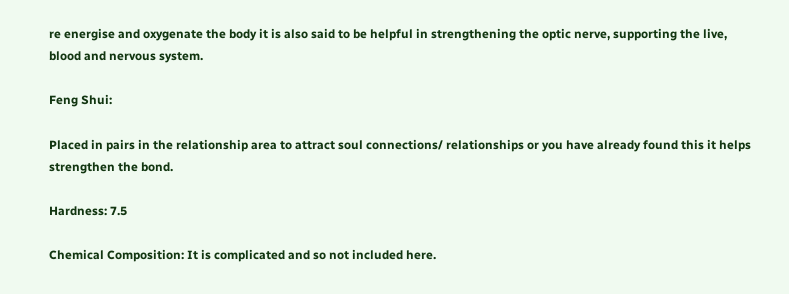re energise and oxygenate the body it is also said to be helpful in strengthening the optic nerve, supporting the live, blood and nervous system.

Feng Shui:

Placed in pairs in the relationship area to attract soul connections/ relationships or you have already found this it helps strengthen the bond.

Hardness: 7.5

Chemical Composition: It is complicated and so not included here.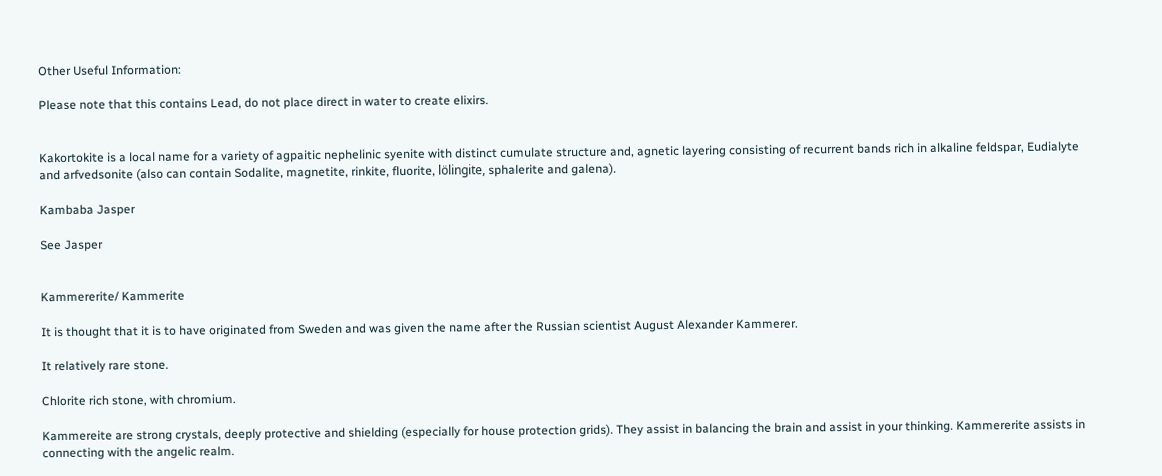Other Useful Information:

Please note that this contains Lead, do not place direct in water to create elixirs.


Kakortokite is a local name for a variety of agpaitic nephelinic syenite with distinct cumulate structure and, agnetic layering consisting of recurrent bands rich in alkaline feldspar, Eudialyte and arfvedsonite (also can contain Sodalite, magnetite, rinkite, fluorite, lölingite, sphalerite and galena).

Kambaba Jasper

See Jasper


Kammererite/ Kammerite

It is thought that it is to have originated from Sweden and was given the name after the Russian scientist August Alexander Kammerer.

It relatively rare stone.

Chlorite rich stone, with chromium.

Kammereite are strong crystals, deeply protective and shielding (especially for house protection grids). They assist in balancing the brain and assist in your thinking. Kammererite assists in connecting with the angelic realm.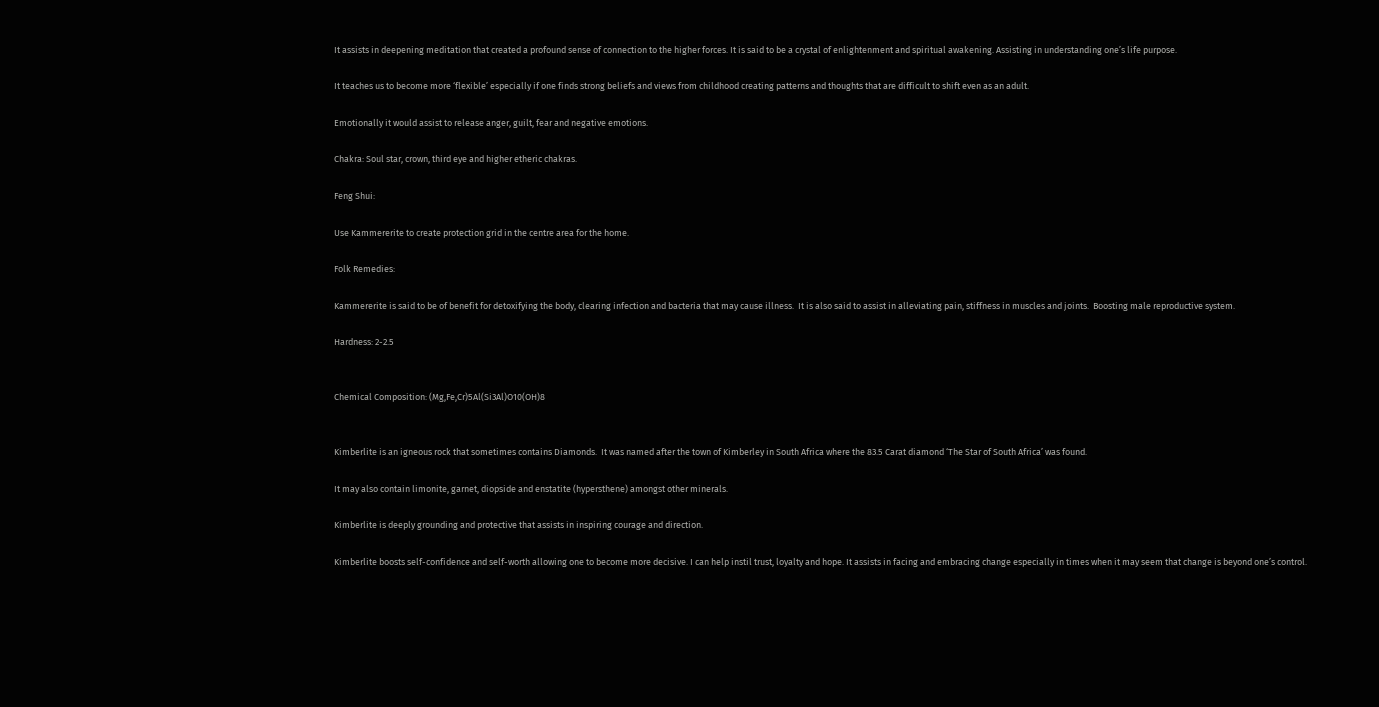It assists in deepening meditation that created a profound sense of connection to the higher forces. It is said to be a crystal of enlightenment and spiritual awakening. Assisting in understanding one’s life purpose.

It teaches us to become more ‘flexible’ especially if one finds strong beliefs and views from childhood creating patterns and thoughts that are difficult to shift even as an adult.

Emotionally it would assist to release anger, guilt, fear and negative emotions.

Chakra: Soul star, crown, third eye and higher etheric chakras.

Feng Shui:

Use Kammererite to create protection grid in the centre area for the home.

Folk Remedies:

Kammererite is said to be of benefit for detoxifying the body, clearing infection and bacteria that may cause illness.  It is also said to assist in alleviating pain, stiffness in muscles and joints.  Boosting male reproductive system.

Hardness: 2-2.5


Chemical Composition: (Mg,Fe,Cr)5Al(Si3Al)O10(OH)8


Kimberlite is an igneous rock that sometimes contains Diamonds.  It was named after the town of Kimberley in South Africa where the 83.5 Carat diamond ‘The Star of South Africa’ was found.

It may also contain limonite, garnet, diopside and enstatite (hypersthene) amongst other minerals.

Kimberlite is deeply grounding and protective that assists in inspiring courage and direction.

Kimberlite boosts self-confidence and self-worth allowing one to become more decisive. I can help instil trust, loyalty and hope. It assists in facing and embracing change especially in times when it may seem that change is beyond one’s control.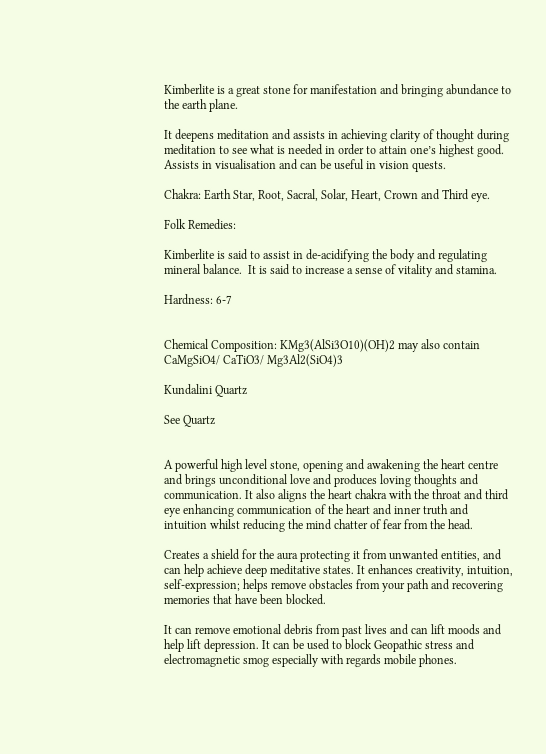Kimberlite is a great stone for manifestation and bringing abundance to the earth plane.

It deepens meditation and assists in achieving clarity of thought during meditation to see what is needed in order to attain one’s highest good. Assists in visualisation and can be useful in vision quests.

Chakra: Earth Star, Root, Sacral, Solar, Heart, Crown and Third eye.

Folk Remedies:

Kimberlite is said to assist in de-acidifying the body and regulating mineral balance.  It is said to increase a sense of vitality and stamina.

Hardness: 6-7


Chemical Composition: KMg3(AlSi3O10)(OH)2 may also contain CaMgSiO4/ CaTiO3/ Mg3Al2(SiO4)3

Kundalini Quartz

See Quartz


A powerful high level stone, opening and awakening the heart centre and brings unconditional love and produces loving thoughts and communication. It also aligns the heart chakra with the throat and third eye enhancing communication of the heart and inner truth and intuition whilst reducing the mind chatter of fear from the head.

Creates a shield for the aura protecting it from unwanted entities, and can help achieve deep meditative states. It enhances creativity, intuition, self-expression; helps remove obstacles from your path and recovering memories that have been blocked.

It can remove emotional debris from past lives and can lift moods and help lift depression. It can be used to block Geopathic stress and electromagnetic smog especially with regards mobile phones.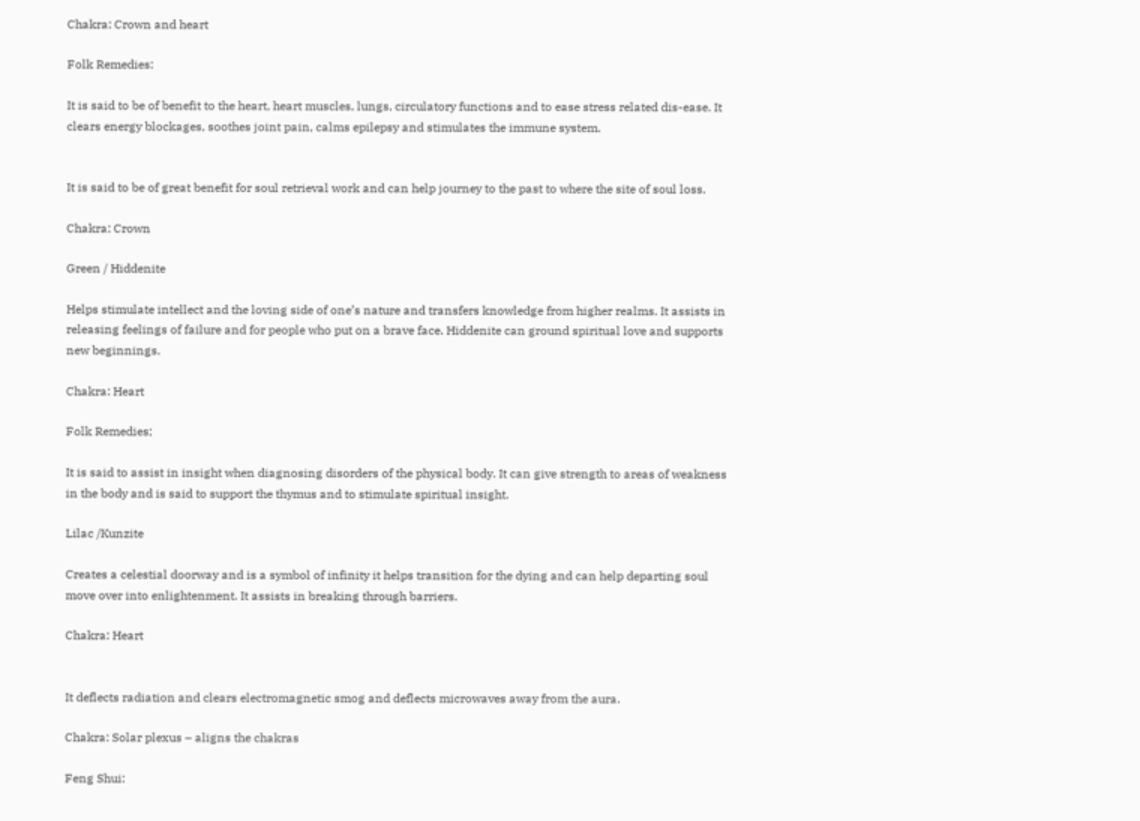Chakra: Crown and heart

Folk Remedies:

It is said to be of benefit to the heart, heart muscles, lungs, circulatory functions and to ease stress related dis-ease. It clears energy blockages, soothes joint pain, calms epilepsy and stimulates the immune system.


It is said to be of great benefit for soul retrieval work and can help journey to the past to where the site of soul loss.

Chakra: Crown

Green / Hiddenite

Helps stimulate intellect and the loving side of one’s nature and transfers knowledge from higher realms. It assists in releasing feelings of failure and for people who put on a brave face. Hiddenite can ground spiritual love and supports new beginnings.

Chakra: Heart

Folk Remedies;

It is said to assist in insight when diagnosing disorders of the physical body. It can give strength to areas of weakness in the body and is said to support the thymus and to stimulate spiritual insight.

Lilac /Kunzite

Creates a celestial doorway and is a symbol of infinity it helps transition for the dying and can help departing soul move over into enlightenment. It assists in breaking through barriers.

Chakra: Heart


It deflects radiation and clears electromagnetic smog and deflects microwaves away from the aura.

Chakra: Solar plexus – aligns the chakras

Feng Shui: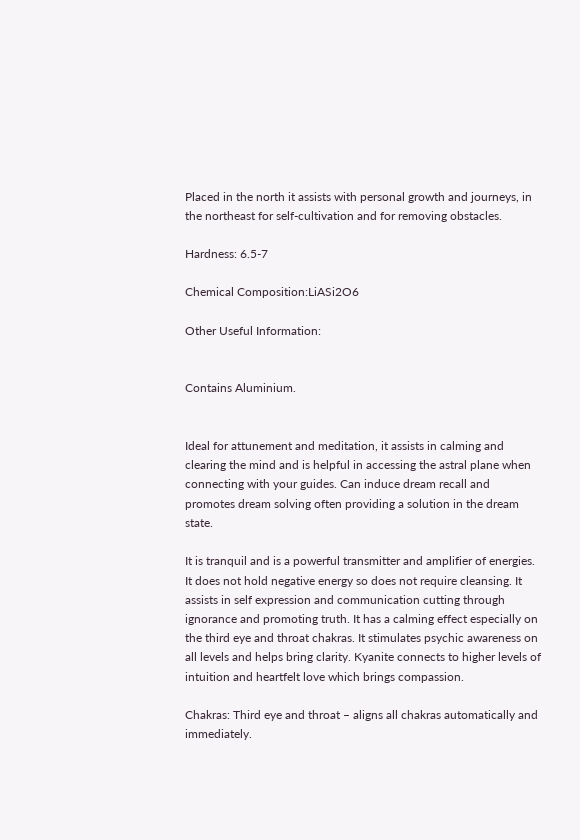Placed in the north it assists with personal growth and journeys, in the northeast for self-cultivation and for removing obstacles.

Hardness: 6.5-7

Chemical Composition:LiASi2O6

Other Useful Information:


Contains Aluminium.


Ideal for attunement and meditation, it assists in calming and clearing the mind and is helpful in accessing the astral plane when connecting with your guides. Can induce dream recall and promotes dream solving often providing a solution in the dream state.

It is tranquil and is a powerful transmitter and amplifier of energies. It does not hold negative energy so does not require cleansing. It assists in self expression and communication cutting through ignorance and promoting truth. It has a calming effect especially on the third eye and throat chakras. It stimulates psychic awareness on all levels and helps bring clarity. Kyanite connects to higher levels of intuition and heartfelt love which brings compassion.

Chakras: Third eye and throat – aligns all chakras automatically and immediately.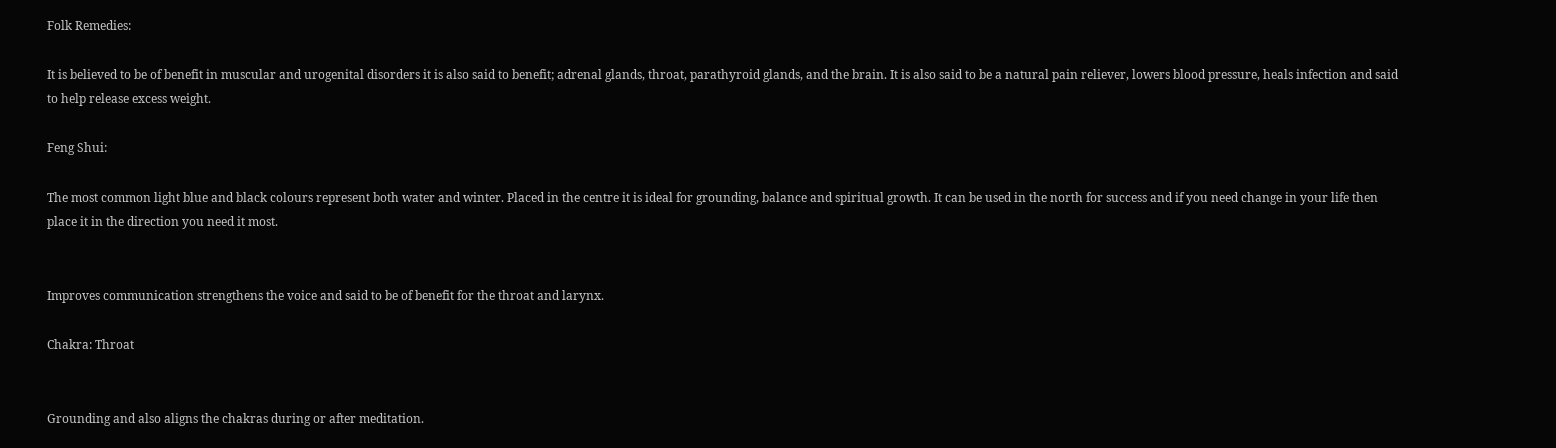Folk Remedies:

It is believed to be of benefit in muscular and urogenital disorders it is also said to benefit; adrenal glands, throat, parathyroid glands, and the brain. It is also said to be a natural pain reliever, lowers blood pressure, heals infection and said to help release excess weight.

Feng Shui:

The most common light blue and black colours represent both water and winter. Placed in the centre it is ideal for grounding, balance and spiritual growth. It can be used in the north for success and if you need change in your life then place it in the direction you need it most.


Improves communication strengthens the voice and said to be of benefit for the throat and larynx.

Chakra: Throat


Grounding and also aligns the chakras during or after meditation.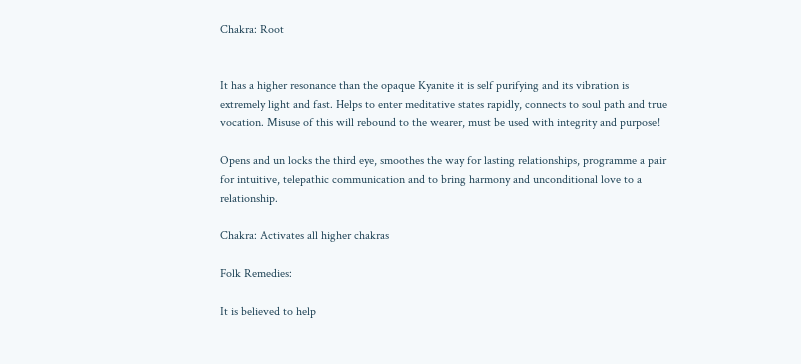Chakra: Root


It has a higher resonance than the opaque Kyanite it is self purifying and its vibration is extremely light and fast. Helps to enter meditative states rapidly, connects to soul path and true vocation. Misuse of this will rebound to the wearer, must be used with integrity and purpose!

Opens and un locks the third eye, smoothes the way for lasting relationships, programme a pair for intuitive, telepathic communication and to bring harmony and unconditional love to a relationship.

Chakra: Activates all higher chakras

Folk Remedies:

It is believed to help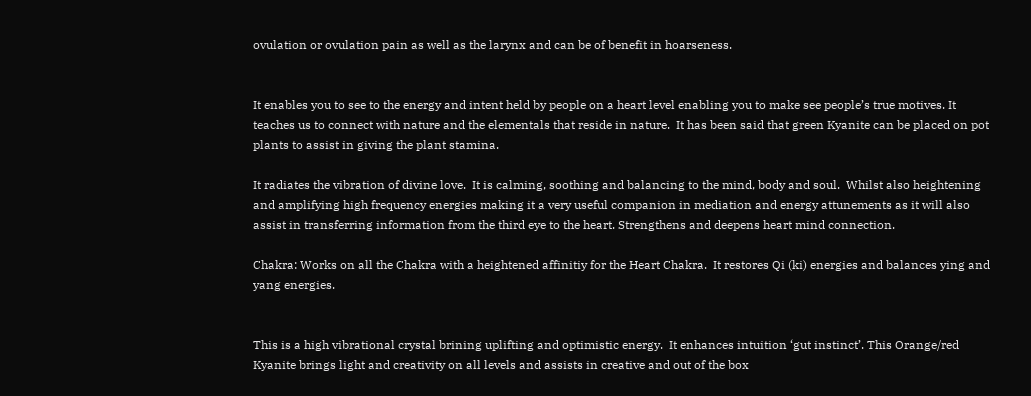ovulation or ovulation pain as well as the larynx and can be of benefit in hoarseness.


It enables you to see to the energy and intent held by people on a heart level enabling you to make see people’s true motives. It teaches us to connect with nature and the elementals that reside in nature.  It has been said that green Kyanite can be placed on pot plants to assist in giving the plant stamina.

It radiates the vibration of divine love.  It is calming, soothing and balancing to the mind, body and soul.  Whilst also heightening and amplifying high frequency energies making it a very useful companion in mediation and energy attunements as it will also assist in transferring information from the third eye to the heart. Strengthens and deepens heart mind connection.

Chakra: Works on all the Chakra with a heightened affinitiy for the Heart Chakra.  It restores Qi (ki) energies and balances ying and yang energies.


This is a high vibrational crystal brining uplifting and optimistic energy.  It enhances intuition ‘gut instinct’. This Orange/red Kyanite brings light and creativity on all levels and assists in creative and out of the box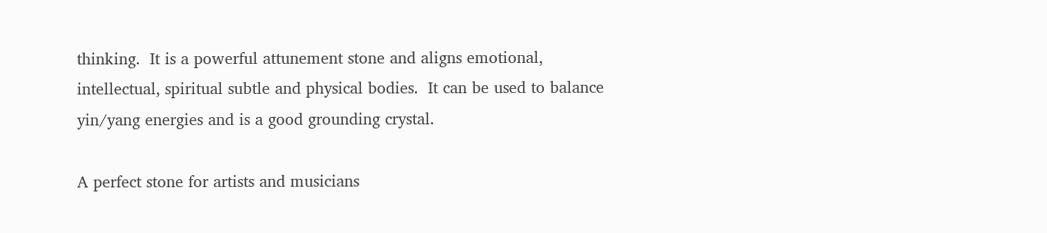thinking.  It is a powerful attunement stone and aligns emotional, intellectual, spiritual subtle and physical bodies.  It can be used to balance yin/yang energies and is a good grounding crystal.

A perfect stone for artists and musicians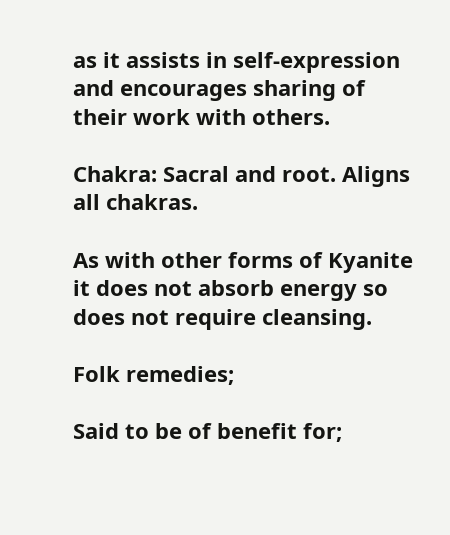as it assists in self-expression and encourages sharing of their work with others.

Chakra: Sacral and root. Aligns all chakras.

As with other forms of Kyanite it does not absorb energy so does not require cleansing.

Folk remedies;

Said to be of benefit for;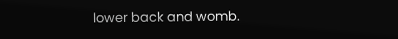lower back and womb.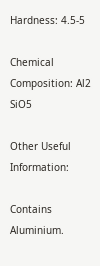Hardness: 4.5-5

Chemical Composition: Al2 SiO5

Other Useful Information:

Contains Aluminium.